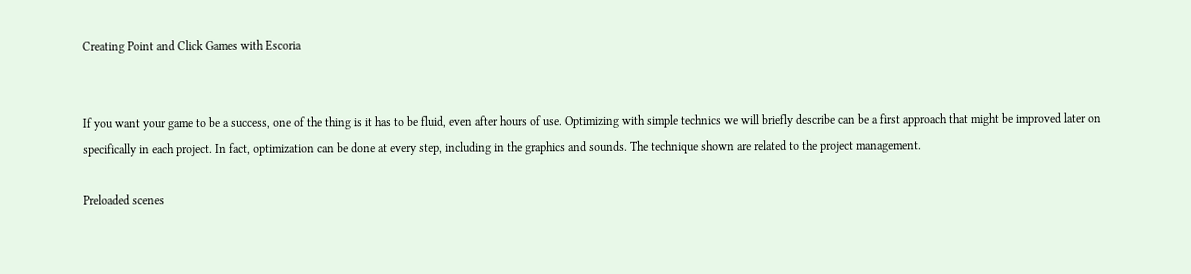Creating Point and Click Games with Escoria


If you want your game to be a success, one of the thing is it has to be fluid, even after hours of use. Optimizing with simple technics we will briefly describe can be a first approach that might be improved later on specifically in each project. In fact, optimization can be done at every step, including in the graphics and sounds. The technique shown are related to the project management.

Preloaded scenes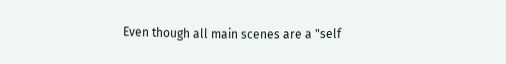Even though all main scenes are a "self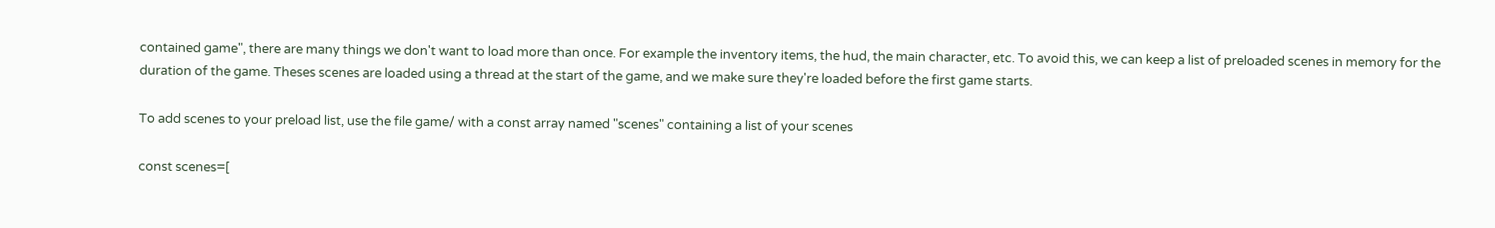contained game", there are many things we don't want to load more than once. For example the inventory items, the hud, the main character, etc. To avoid this, we can keep a list of preloaded scenes in memory for the duration of the game. Theses scenes are loaded using a thread at the start of the game, and we make sure they're loaded before the first game starts.

To add scenes to your preload list, use the file game/ with a const array named "scenes" containing a list of your scenes

const scenes=[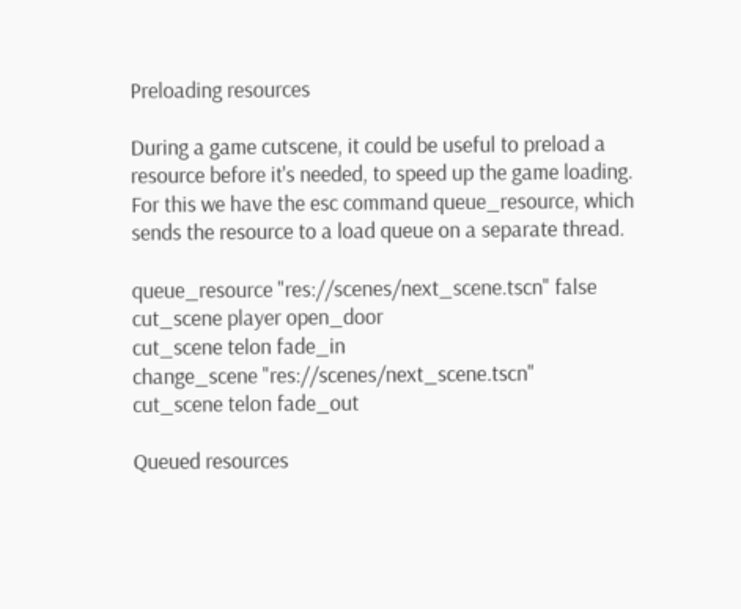Preloading resources

During a game cutscene, it could be useful to preload a resource before it's needed, to speed up the game loading. For this we have the esc command queue_resource, which sends the resource to a load queue on a separate thread.

queue_resource "res://scenes/next_scene.tscn" false
cut_scene player open_door
cut_scene telon fade_in
change_scene "res://scenes/next_scene.tscn"
cut_scene telon fade_out

Queued resources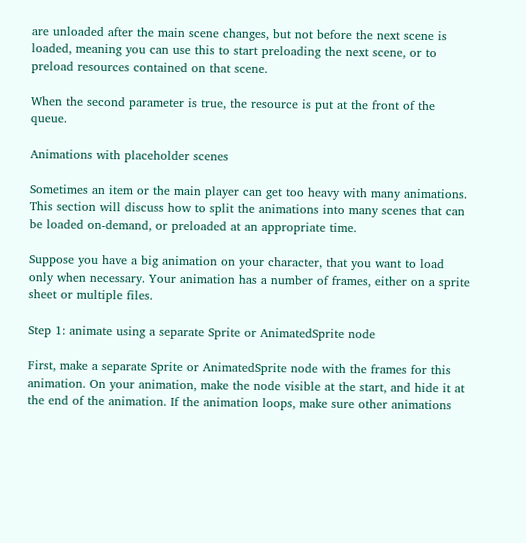are unloaded after the main scene changes, but not before the next scene is loaded, meaning you can use this to start preloading the next scene, or to preload resources contained on that scene.

When the second parameter is true, the resource is put at the front of the queue.

Animations with placeholder scenes

Sometimes an item or the main player can get too heavy with many animations. This section will discuss how to split the animations into many scenes that can be loaded on-demand, or preloaded at an appropriate time.

Suppose you have a big animation on your character, that you want to load only when necessary. Your animation has a number of frames, either on a sprite sheet or multiple files.

Step 1: animate using a separate Sprite or AnimatedSprite node

First, make a separate Sprite or AnimatedSprite node with the frames for this animation. On your animation, make the node visible at the start, and hide it at the end of the animation. If the animation loops, make sure other animations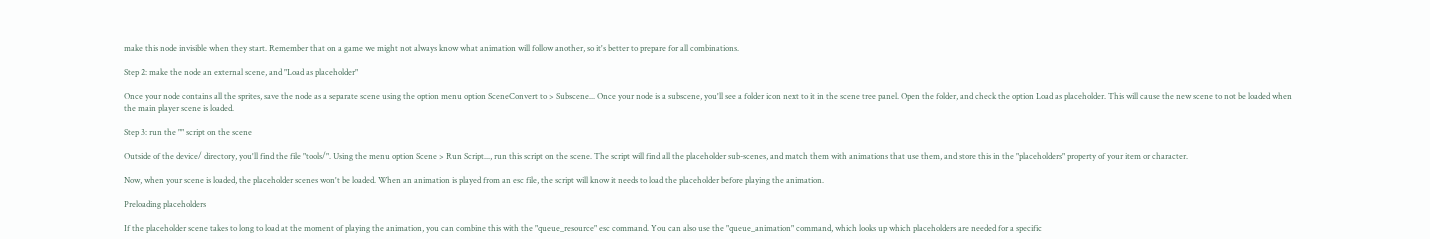make this node invisible when they start. Remember that on a game we might not always know what animation will follow another, so it's better to prepare for all combinations.

Step 2: make the node an external scene, and "Load as placeholder"

Once your node contains all the sprites, save the node as a separate scene using the option menu option SceneConvert to > Subscene... Once your node is a subscene, you'll see a folder icon next to it in the scene tree panel. Open the folder, and check the option Load as placeholder. This will cause the new scene to not be loaded when the main player scene is loaded.

Step 3: run the "" script on the scene

Outside of the device/ directory, you'll find the file "tools/". Using the menu option Scene > Run Script..., run this script on the scene. The script will find all the placeholder sub-scenes, and match them with animations that use them, and store this in the "placeholders" property of your item or character.

Now, when your scene is loaded, the placeholder scenes won't be loaded. When an animation is played from an esc file, the script will know it needs to load the placeholder before playing the animation.

Preloading placeholders

If the placeholder scene takes to long to load at the moment of playing the animation, you can combine this with the "queue_resource" esc command. You can also use the "queue_animation" command, which looks up which placeholders are needed for a specific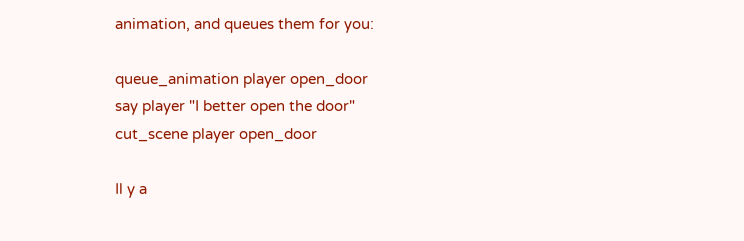animation, and queues them for you:

queue_animation player open_door
say player "I better open the door"
cut_scene player open_door

Il y a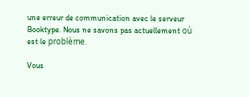une erreur de communication avec le serveur Booktype. Nous ne savons pas actuellement où est le problème.

Vous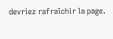devriez rafraîchir la page.